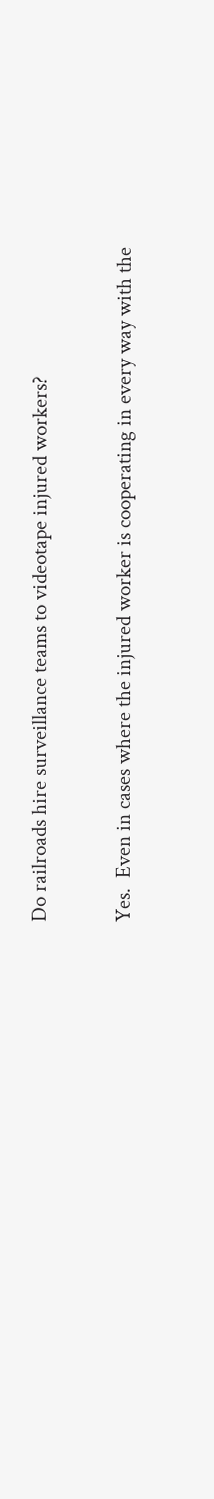Do railroads hire surveillance teams to videotape injured workers?

Yes.  Even in cases where the injured worker is cooperating in every way with the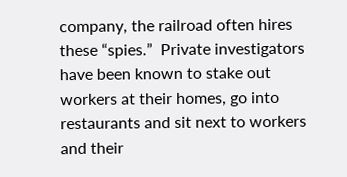company, the railroad often hires these “spies.”  Private investigators have been known to stake out workers at their homes, go into restaurants and sit next to workers and their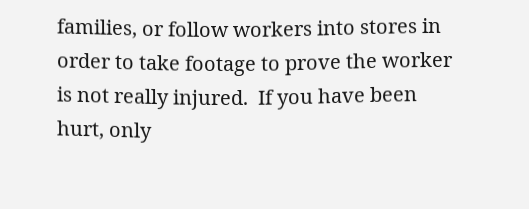families, or follow workers into stores in order to take footage to prove the worker is not really injured.  If you have been hurt, only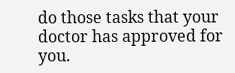do those tasks that your doctor has approved for you.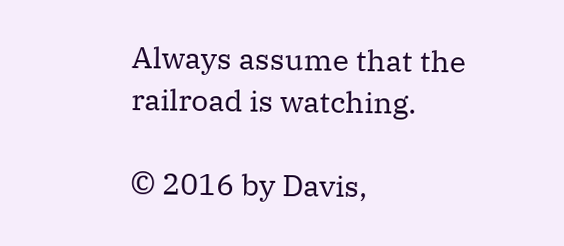Always assume that the railroad is watching.

© 2016 by Davis,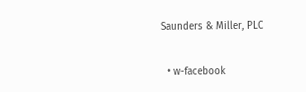Saunders & Miller, PLC


  • w-facebook